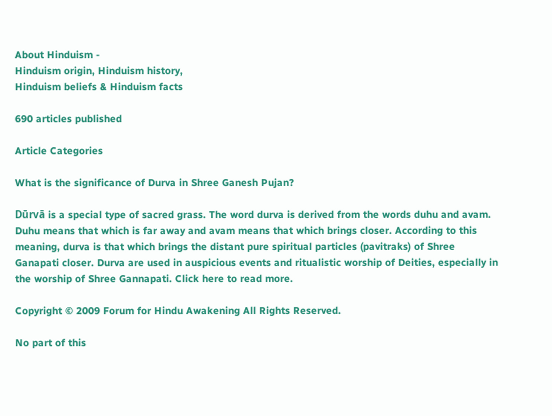About Hinduism -
Hinduism origin, Hinduism history,
Hinduism beliefs & Hinduism facts

690 articles published

Article Categories

What is the significance of Durva in Shree Ganesh Pujan?

Dūrvā is a special type of sacred grass. The word durva is derived from the words duhu and avam. Duhu means that which is far away and avam means that which brings closer. According to this meaning, durva is that which brings the distant pure spiritual particles (pavitraks) of Shree Ganapati closer. Durva are used in auspicious events and ritualistic worship of Deities, especially in the worship of Shree Gannapati. Click here to read more.

Copyright © 2009 Forum for Hindu Awakening All Rights Reserved.

No part of this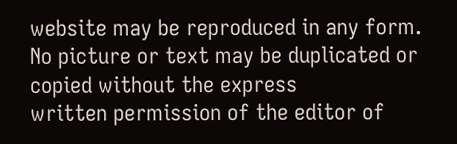website may be reproduced in any form.
No picture or text may be duplicated or copied without the express
written permission of the editor of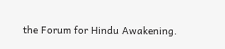the Forum for Hindu Awakening.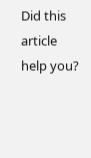Did this article help you?